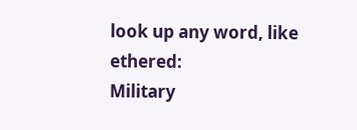look up any word, like ethered:
Military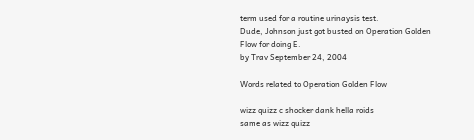term used for a routine urinaysis test.
Dude, Johnson just got busted on Operation Golden Flow for doing E.
by Trav September 24, 2004

Words related to Operation Golden Flow

wizz quizz c shocker dank hella roids
same as wizz quizz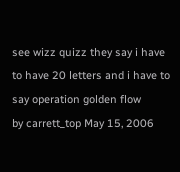see wizz quizz they say i have to have 20 letters and i have to say operation golden flow
by carrett_top May 15, 2006